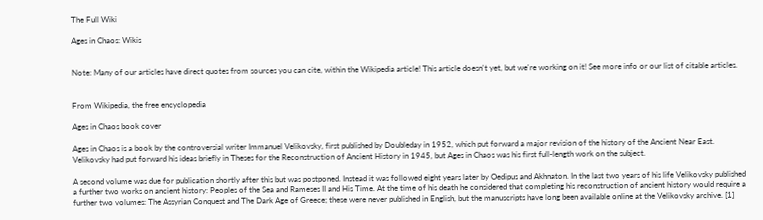The Full Wiki

Ages in Chaos: Wikis


Note: Many of our articles have direct quotes from sources you can cite, within the Wikipedia article! This article doesn't yet, but we're working on it! See more info or our list of citable articles.


From Wikipedia, the free encyclopedia

Ages in Chaos book cover

Ages in Chaos is a book by the controversial writer Immanuel Velikovsky, first published by Doubleday in 1952, which put forward a major revision of the history of the Ancient Near East. Velikovsky had put forward his ideas briefly in Theses for the Reconstruction of Ancient History in 1945, but Ages in Chaos was his first full-length work on the subject.

A second volume was due for publication shortly after this but was postponed. Instead it was followed eight years later by Oedipus and Akhnaton. In the last two years of his life Velikovsky published a further two works on ancient history: Peoples of the Sea and Rameses II and His Time. At the time of his death he considered that completing his reconstruction of ancient history would require a further two volumes: The Assyrian Conquest and The Dark Age of Greece; these were never published in English, but the manuscripts have long been available online at the Velikovsky archive. [1]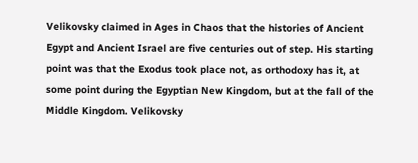Velikovsky claimed in Ages in Chaos that the histories of Ancient Egypt and Ancient Israel are five centuries out of step. His starting point was that the Exodus took place not, as orthodoxy has it, at some point during the Egyptian New Kingdom, but at the fall of the Middle Kingdom. Velikovsky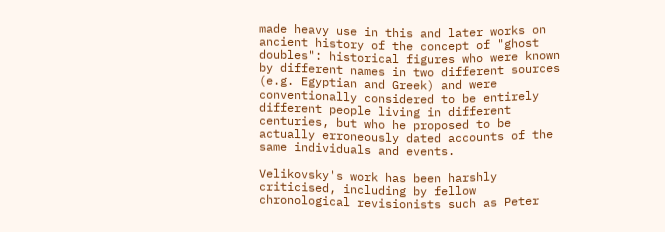made heavy use in this and later works on ancient history of the concept of "ghost doubles": historical figures who were known by different names in two different sources (e.g. Egyptian and Greek) and were conventionally considered to be entirely different people living in different centuries, but who he proposed to be actually erroneously dated accounts of the same individuals and events.

Velikovsky's work has been harshly criticised, including by fellow chronological revisionists such as Peter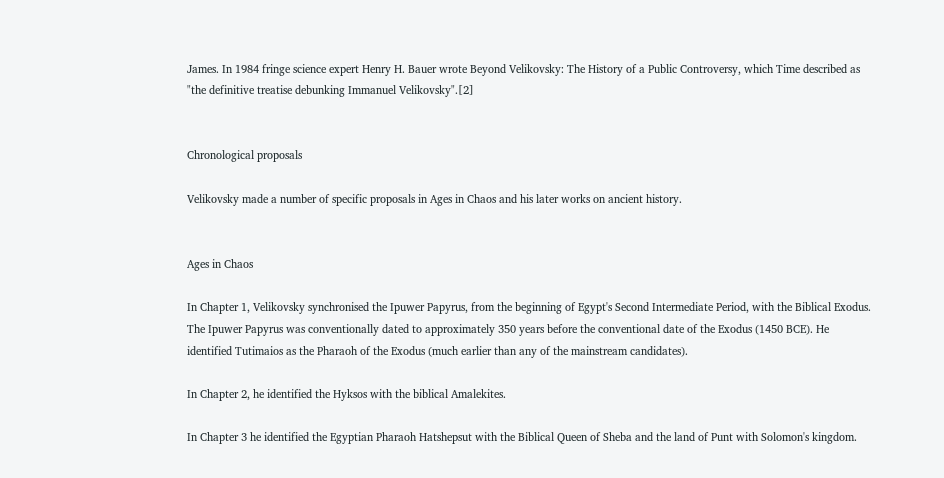James. In 1984 fringe science expert Henry H. Bauer wrote Beyond Velikovsky: The History of a Public Controversy, which Time described as "the definitive treatise debunking Immanuel Velikovsky".[2]


Chronological proposals

Velikovsky made a number of specific proposals in Ages in Chaos and his later works on ancient history.


Ages in Chaos

In Chapter 1, Velikovsky synchronised the Ipuwer Papyrus, from the beginning of Egypt's Second Intermediate Period, with the Biblical Exodus. The Ipuwer Papyrus was conventionally dated to approximately 350 years before the conventional date of the Exodus (1450 BCE). He identified Tutimaios as the Pharaoh of the Exodus (much earlier than any of the mainstream candidates).

In Chapter 2, he identified the Hyksos with the biblical Amalekites.

In Chapter 3 he identified the Egyptian Pharaoh Hatshepsut with the Biblical Queen of Sheba and the land of Punt with Solomon's kingdom.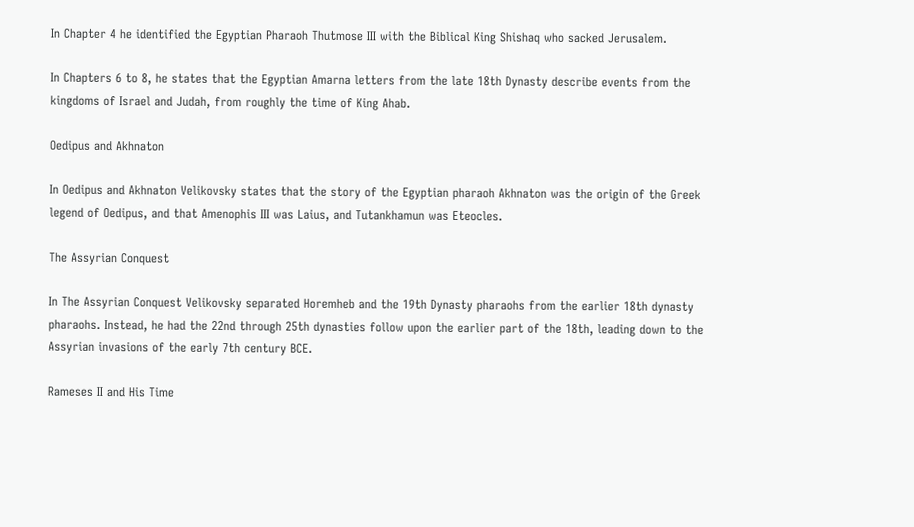In Chapter 4 he identified the Egyptian Pharaoh Thutmose III with the Biblical King Shishaq who sacked Jerusalem.

In Chapters 6 to 8, he states that the Egyptian Amarna letters from the late 18th Dynasty describe events from the kingdoms of Israel and Judah, from roughly the time of King Ahab.

Oedipus and Akhnaton

In Oedipus and Akhnaton Velikovsky states that the story of the Egyptian pharaoh Akhnaton was the origin of the Greek legend of Oedipus, and that Amenophis III was Laius, and Tutankhamun was Eteocles.

The Assyrian Conquest

In The Assyrian Conquest Velikovsky separated Horemheb and the 19th Dynasty pharaohs from the earlier 18th dynasty pharaohs. Instead, he had the 22nd through 25th dynasties follow upon the earlier part of the 18th, leading down to the Assyrian invasions of the early 7th century BCE.

Rameses II and His Time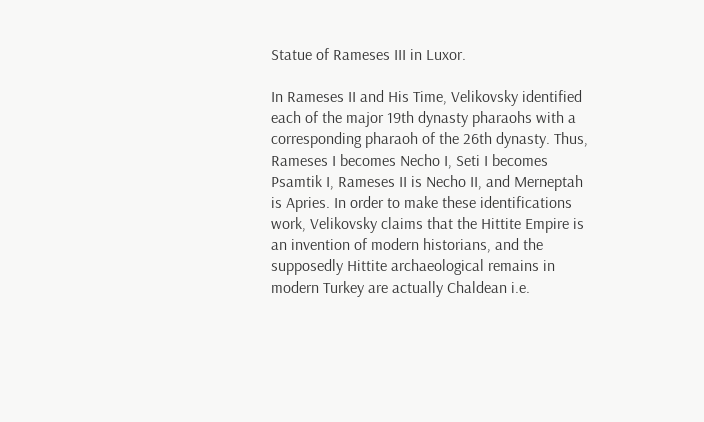Statue of Rameses III in Luxor.

In Rameses II and His Time, Velikovsky identified each of the major 19th dynasty pharaohs with a corresponding pharaoh of the 26th dynasty. Thus, Rameses I becomes Necho I, Seti I becomes Psamtik I, Rameses II is Necho II, and Merneptah is Apries. In order to make these identifications work, Velikovsky claims that the Hittite Empire is an invention of modern historians, and the supposedly Hittite archaeological remains in modern Turkey are actually Chaldean i.e.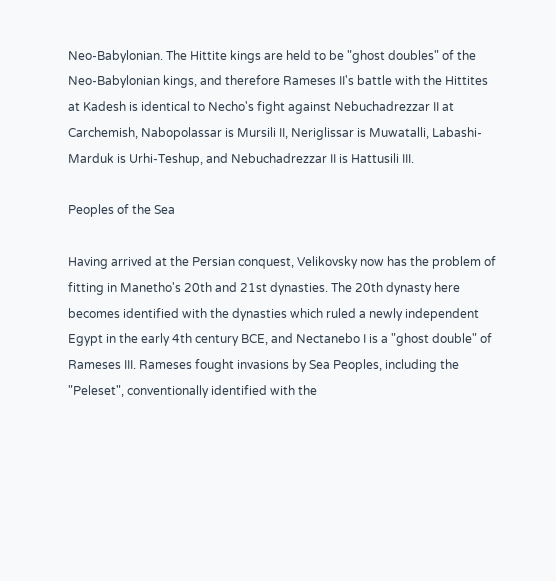Neo-Babylonian. The Hittite kings are held to be "ghost doubles" of the Neo-Babylonian kings, and therefore Rameses II's battle with the Hittites at Kadesh is identical to Necho's fight against Nebuchadrezzar II at Carchemish, Nabopolassar is Mursili II, Neriglissar is Muwatalli, Labashi-Marduk is Urhi-Teshup, and Nebuchadrezzar II is Hattusili III.

Peoples of the Sea

Having arrived at the Persian conquest, Velikovsky now has the problem of fitting in Manetho's 20th and 21st dynasties. The 20th dynasty here becomes identified with the dynasties which ruled a newly independent Egypt in the early 4th century BCE, and Nectanebo I is a "ghost double" of Rameses III. Rameses fought invasions by Sea Peoples, including the "Peleset", conventionally identified with the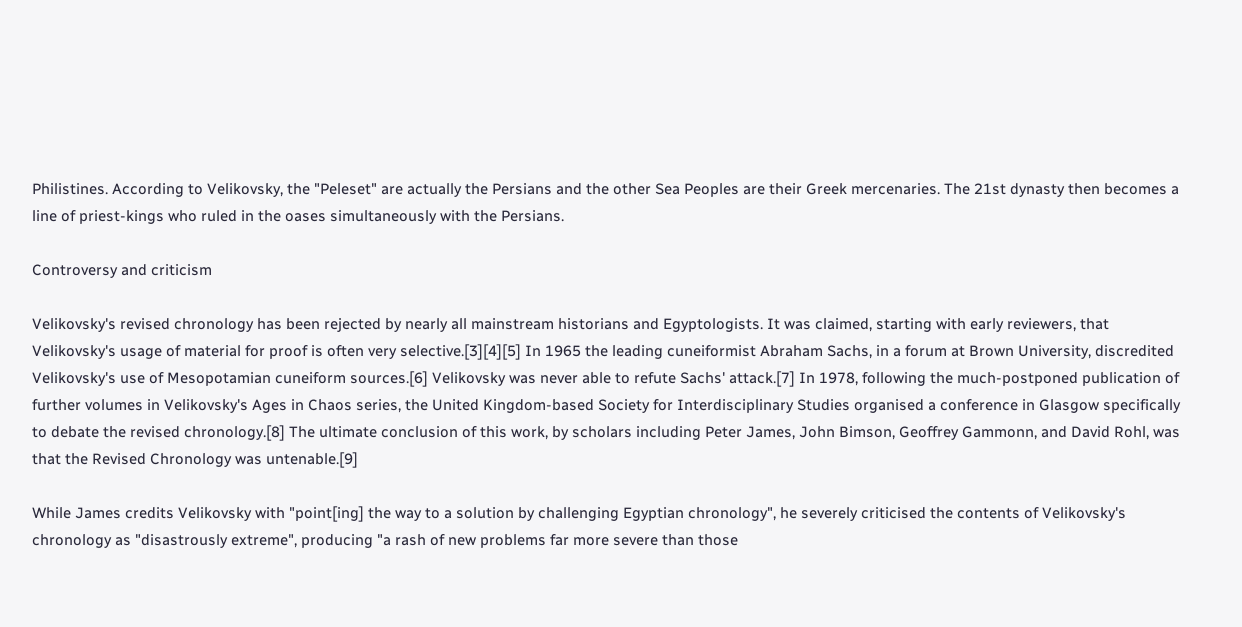Philistines. According to Velikovsky, the "Peleset" are actually the Persians and the other Sea Peoples are their Greek mercenaries. The 21st dynasty then becomes a line of priest-kings who ruled in the oases simultaneously with the Persians.

Controversy and criticism

Velikovsky's revised chronology has been rejected by nearly all mainstream historians and Egyptologists. It was claimed, starting with early reviewers, that Velikovsky's usage of material for proof is often very selective.[3][4][5] In 1965 the leading cuneiformist Abraham Sachs, in a forum at Brown University, discredited Velikovsky's use of Mesopotamian cuneiform sources.[6] Velikovsky was never able to refute Sachs' attack.[7] In 1978, following the much-postponed publication of further volumes in Velikovsky's Ages in Chaos series, the United Kingdom-based Society for Interdisciplinary Studies organised a conference in Glasgow specifically to debate the revised chronology.[8] The ultimate conclusion of this work, by scholars including Peter James, John Bimson, Geoffrey Gammonn, and David Rohl, was that the Revised Chronology was untenable.[9]

While James credits Velikovsky with "point[ing] the way to a solution by challenging Egyptian chronology", he severely criticised the contents of Velikovsky's chronology as "disastrously extreme", producing "a rash of new problems far more severe than those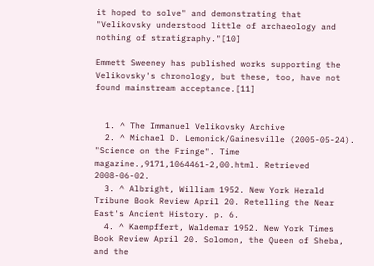it hoped to solve" and demonstrating that "Velikovsky understood little of archaeology and nothing of stratigraphy."[10]

Emmett Sweeney has published works supporting the Velikovsky's chronology, but these, too, have not found mainstream acceptance.[11]


  1. ^ The Immanuel Velikovsky Archive
  2. ^ Michael D. Lemonick/Gainesville (2005-05-24). "Science on the Fringe". Time magazine.,9171,1064461-2,00.html. Retrieved 2008-06-02.
  3. ^ Albright, William 1952. New York Herald Tribune Book Review April 20. Retelling the Near East's Ancient History. p. 6.
  4. ^ Kaempffert, Waldemar 1952. New York Times Book Review April 20. Solomon, the Queen of Sheba, and the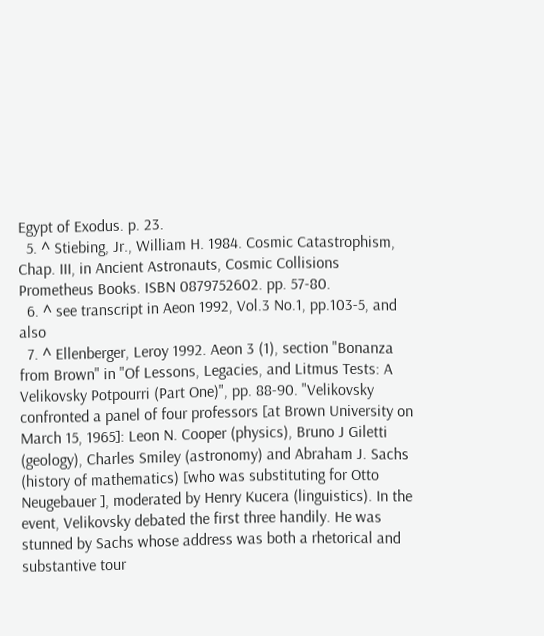Egypt of Exodus. p. 23.
  5. ^ Stiebing, Jr., William H. 1984. Cosmic Catastrophism, Chap. III, in Ancient Astronauts, Cosmic Collisions Prometheus Books. ISBN 0879752602. pp. 57-80.
  6. ^ see transcript in Aeon 1992, Vol.3 No.1, pp.103-5, and also
  7. ^ Ellenberger, Leroy 1992. Aeon 3 (1), section "Bonanza from Brown" in "Of Lessons, Legacies, and Litmus Tests: A Velikovsky Potpourri (Part One)", pp. 88-90. "Velikovsky confronted a panel of four professors [at Brown University on March 15, 1965]: Leon N. Cooper (physics), Bruno J Giletti (geology), Charles Smiley (astronomy) and Abraham J. Sachs (history of mathematics) [who was substituting for Otto Neugebauer ], moderated by Henry Kucera (linguistics). In the event, Velikovsky debated the first three handily. He was stunned by Sachs whose address was both a rhetorical and substantive tour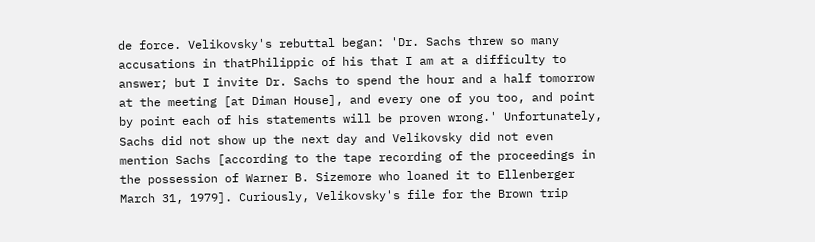de force. Velikovsky's rebuttal began: 'Dr. Sachs threw so many accusations in thatPhilippic of his that I am at a difficulty to answer; but I invite Dr. Sachs to spend the hour and a half tomorrow at the meeting [at Diman House], and every one of you too, and point by point each of his statements will be proven wrong.' Unfortunately, Sachs did not show up the next day and Velikovsky did not even mention Sachs [according to the tape recording of the proceedings in the possession of Warner B. Sizemore who loaned it to Ellenberger March 31, 1979]. Curiously, Velikovsky's file for the Brown trip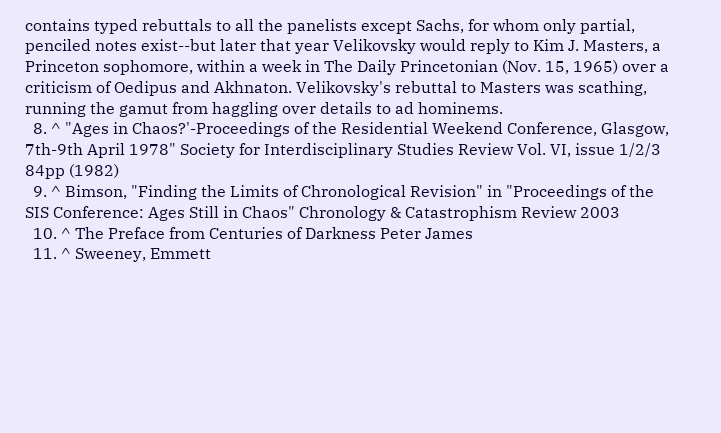contains typed rebuttals to all the panelists except Sachs, for whom only partial, penciled notes exist--but later that year Velikovsky would reply to Kim J. Masters, a Princeton sophomore, within a week in The Daily Princetonian (Nov. 15, 1965) over a criticism of Oedipus and Akhnaton. Velikovsky's rebuttal to Masters was scathing, running the gamut from haggling over details to ad hominems.
  8. ^ "Ages in Chaos?'-Proceedings of the Residential Weekend Conference, Glasgow, 7th-9th April 1978" Society for Interdisciplinary Studies Review Vol. VI, issue 1/2/3 84pp (1982)
  9. ^ Bimson, "Finding the Limits of Chronological Revision" in "Proceedings of the SIS Conference: Ages Still in Chaos" Chronology & Catastrophism Review 2003
  10. ^ The Preface from Centuries of Darkness Peter James
  11. ^ Sweeney, Emmett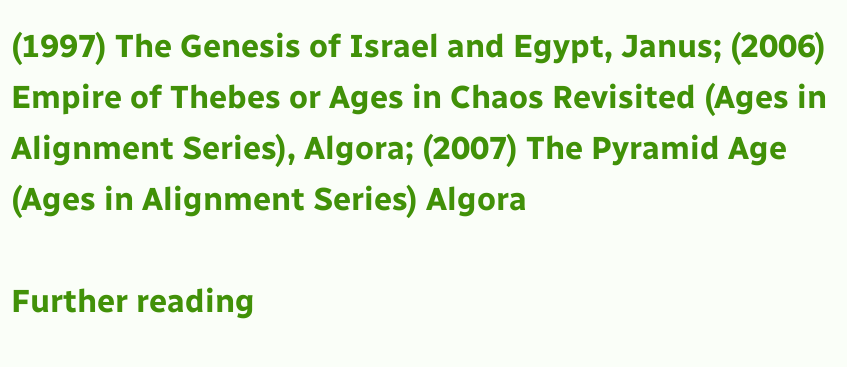(1997) The Genesis of Israel and Egypt, Janus; (2006) Empire of Thebes or Ages in Chaos Revisited (Ages in Alignment Series), Algora; (2007) The Pyramid Age (Ages in Alignment Series) Algora

Further reading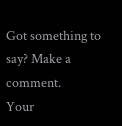Got something to say? Make a comment.
Your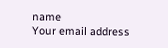name
Your email address